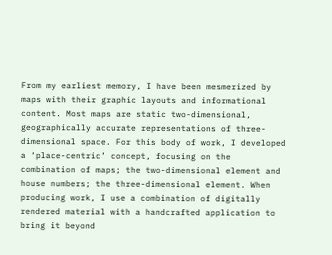From my earliest memory, I have been mesmerized by maps with their graphic layouts and informational content. Most maps are static two-dimensional, geographically accurate representations of three-dimensional space. For this body of work, I developed a ‘place-centric’ concept, focusing on the combination of maps; the two-dimensional element and house numbers; the three-dimensional element. When producing work, I use a combination of digitally rendered material with a handcrafted application to bring it beyond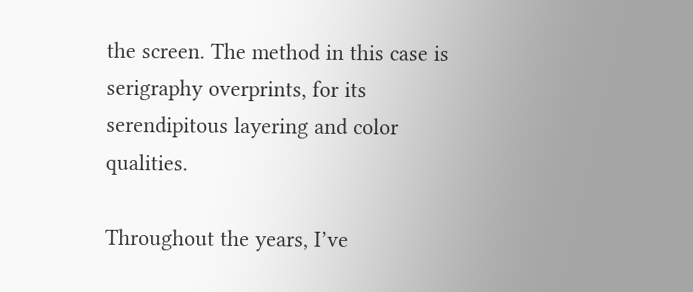the screen. The method in this case is serigraphy overprints, for its serendipitous layering and color qualities.

Throughout the years, I’ve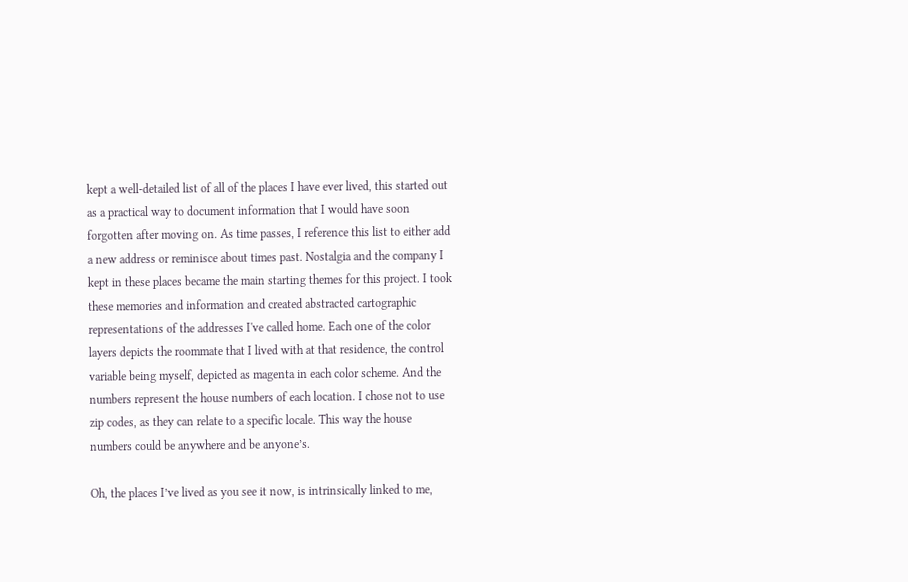kept a well-detailed list of all of the places I have ever lived, this started out as a practical way to document information that I would have soon forgotten after moving on. As time passes, I reference this list to either add a new address or reminisce about times past. Nostalgia and the company I kept in these places became the main starting themes for this project. I took these memories and information and created abstracted cartographic representations of the addresses I've called home. Each one of the color layers depicts the roommate that I lived with at that residence, the control variable being myself, depicted as magenta in each color scheme. And the numbers represent the house numbers of each location. I chose not to use zip codes, as they can relate to a specific locale. This way the house numbers could be anywhere and be anyone’s.

Oh, the places I’ve lived as you see it now, is intrinsically linked to me,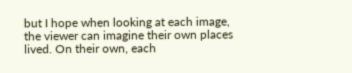but I hope when looking at each image, the viewer can imagine their own places lived. On their own, each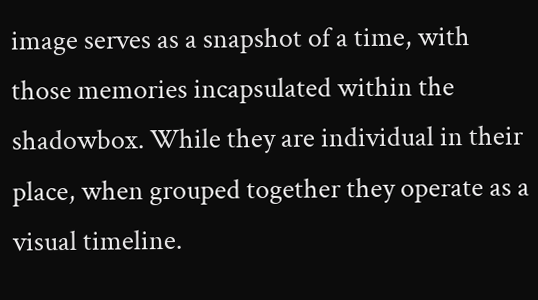image serves as a snapshot of a time, with those memories incapsulated within the shadowbox. While they are individual in their place, when grouped together they operate as a visual timeline.